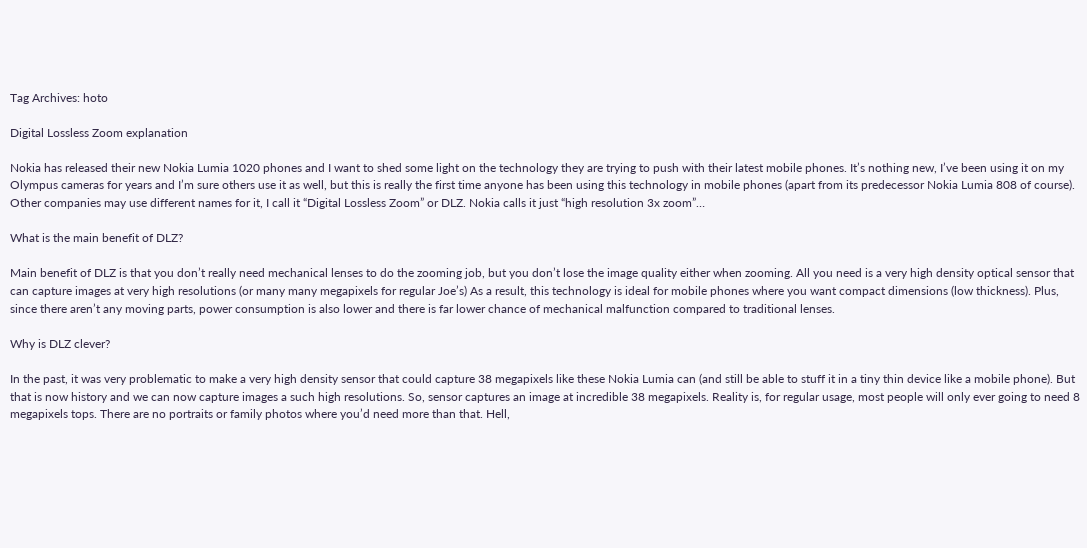Tag Archives: hoto

Digital Lossless Zoom explanation

Nokia has released their new Nokia Lumia 1020 phones and I want to shed some light on the technology they are trying to push with their latest mobile phones. It’s nothing new, I’ve been using it on my Olympus cameras for years and I’m sure others use it as well, but this is really the first time anyone has been using this technology in mobile phones (apart from its predecessor Nokia Lumia 808 of course). Other companies may use different names for it, I call it “Digital Lossless Zoom” or DLZ. Nokia calls it just “high resolution 3x zoom”…

What is the main benefit of DLZ?

Main benefit of DLZ is that you don’t really need mechanical lenses to do the zooming job, but you don’t lose the image quality either when zooming. All you need is a very high density optical sensor that can capture images at very high resolutions (or many many megapixels for regular Joe’s) As a result, this technology is ideal for mobile phones where you want compact dimensions (low thickness). Plus, since there aren’t any moving parts, power consumption is also lower and there is far lower chance of mechanical malfunction compared to traditional lenses.

Why is DLZ clever?

In the past, it was very problematic to make a very high density sensor that could capture 38 megapixels like these Nokia Lumia can (and still be able to stuff it in a tiny thin device like a mobile phone). But that is now history and we can now capture images a such high resolutions. So, sensor captures an image at incredible 38 megapixels. Reality is, for regular usage, most people will only ever going to need 8 megapixels tops. There are no portraits or family photos where you’d need more than that. Hell,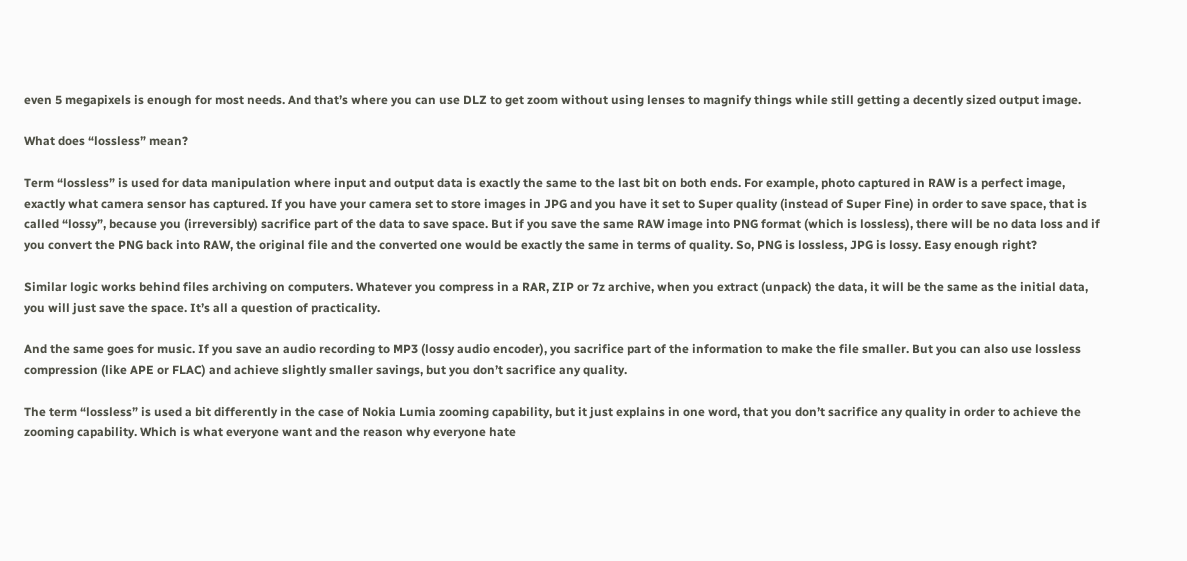even 5 megapixels is enough for most needs. And that’s where you can use DLZ to get zoom without using lenses to magnify things while still getting a decently sized output image.

What does “lossless” mean?

Term “lossless” is used for data manipulation where input and output data is exactly the same to the last bit on both ends. For example, photo captured in RAW is a perfect image, exactly what camera sensor has captured. If you have your camera set to store images in JPG and you have it set to Super quality (instead of Super Fine) in order to save space, that is called “lossy”, because you (irreversibly) sacrifice part of the data to save space. But if you save the same RAW image into PNG format (which is lossless), there will be no data loss and if you convert the PNG back into RAW, the original file and the converted one would be exactly the same in terms of quality. So, PNG is lossless, JPG is lossy. Easy enough right?

Similar logic works behind files archiving on computers. Whatever you compress in a RAR, ZIP or 7z archive, when you extract (unpack) the data, it will be the same as the initial data, you will just save the space. It’s all a question of practicality.

And the same goes for music. If you save an audio recording to MP3 (lossy audio encoder), you sacrifice part of the information to make the file smaller. But you can also use lossless compression (like APE or FLAC) and achieve slightly smaller savings, but you don’t sacrifice any quality.

The term “lossless” is used a bit differently in the case of Nokia Lumia zooming capability, but it just explains in one word, that you don’t sacrifice any quality in order to achieve the zooming capability. Which is what everyone want and the reason why everyone hate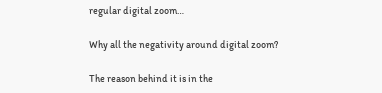regular digital zoom…

Why all the negativity around digital zoom?

The reason behind it is in the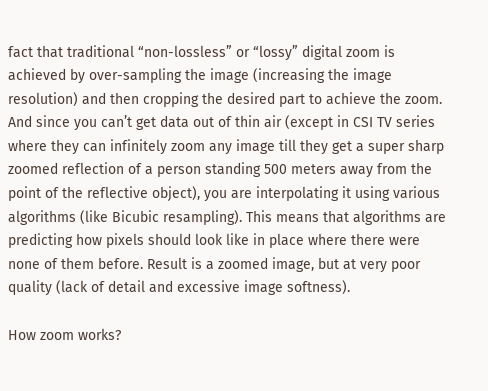fact that traditional “non-lossless” or “lossy” digital zoom is achieved by over-sampling the image (increasing the image resolution) and then cropping the desired part to achieve the zoom. And since you can’t get data out of thin air (except in CSI TV series where they can infinitely zoom any image till they get a super sharp zoomed reflection of a person standing 500 meters away from the point of the reflective object), you are interpolating it using various algorithms (like Bicubic resampling). This means that algorithms are predicting how pixels should look like in place where there were none of them before. Result is a zoomed image, but at very poor quality (lack of detail and excessive image softness).

How zoom works?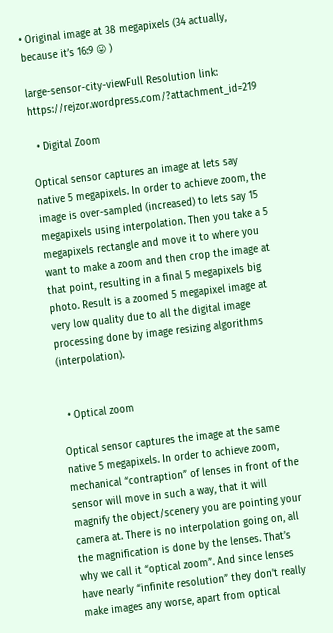• Original image at 38 megapixels (34 actually, because it’s 16:9 😛 )

large-sensor-city-viewFull Resolution link: https://rejzor.wordpress.com/?attachment_id=219

  • Digital Zoom

Optical sensor captures an image at lets say native 5 megapixels. In order to achieve zoom, the image is over-sampled (increased) to lets say 15 megapixels using interpolation. Then you take a 5 megapixels rectangle and move it to where you want to make a zoom and then crop the image at that point, resulting in a final 5 megapixels big photo. Result is a zoomed 5 megapixel image at very low quality due to all the digital image processing done by image resizing algorithms (interpolation).


  • Optical zoom

Optical sensor captures the image at the same native 5 megapixels. In order to achieve zoom, mechanical “contraption” of lenses in front of the sensor will move in such a way, that it will magnify the object/scenery you are pointing your camera at. There is no interpolation going on, all the magnification is done by the lenses. That’s why we call it “optical zoom”. And since lenses have nearly “infinite resolution” they don’t really make images any worse, apart from optical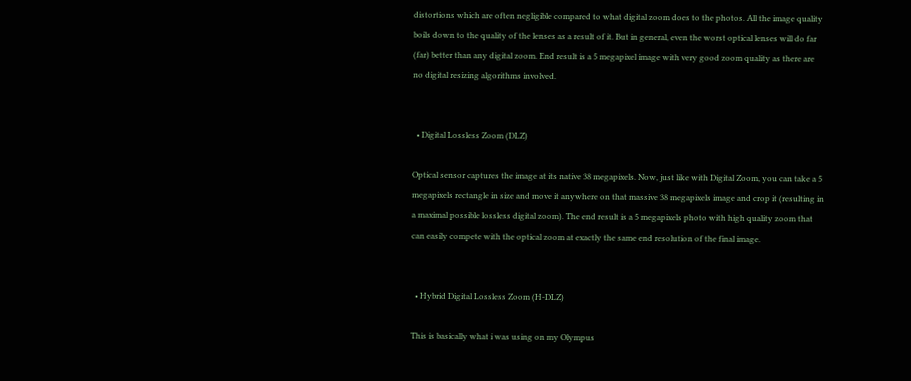distortions which are often negligible compared to what digital zoom does to the photos. All the image quality boils down to the quality of the lenses as a result of it. But in general, even the worst optical lenses will do far (far) better than any digital zoom. End result is a 5 megapixel image with very good zoom quality as there are no digital resizing algorithms involved.


  • Digital Lossless Zoom (DLZ)

Optical sensor captures the image at its native 38 megapixels. Now, just like with Digital Zoom, you can take a 5 megapixels rectangle in size and move it anywhere on that massive 38 megapixels image and crop it (resulting in a maximal possible lossless digital zoom). The end result is a 5 megapixels photo with high quality zoom that can easily compete with the optical zoom at exactly the same end resolution of the final image.


  • Hybrid Digital Lossless Zoom (H-DLZ)

This is basically what i was using on my Olympus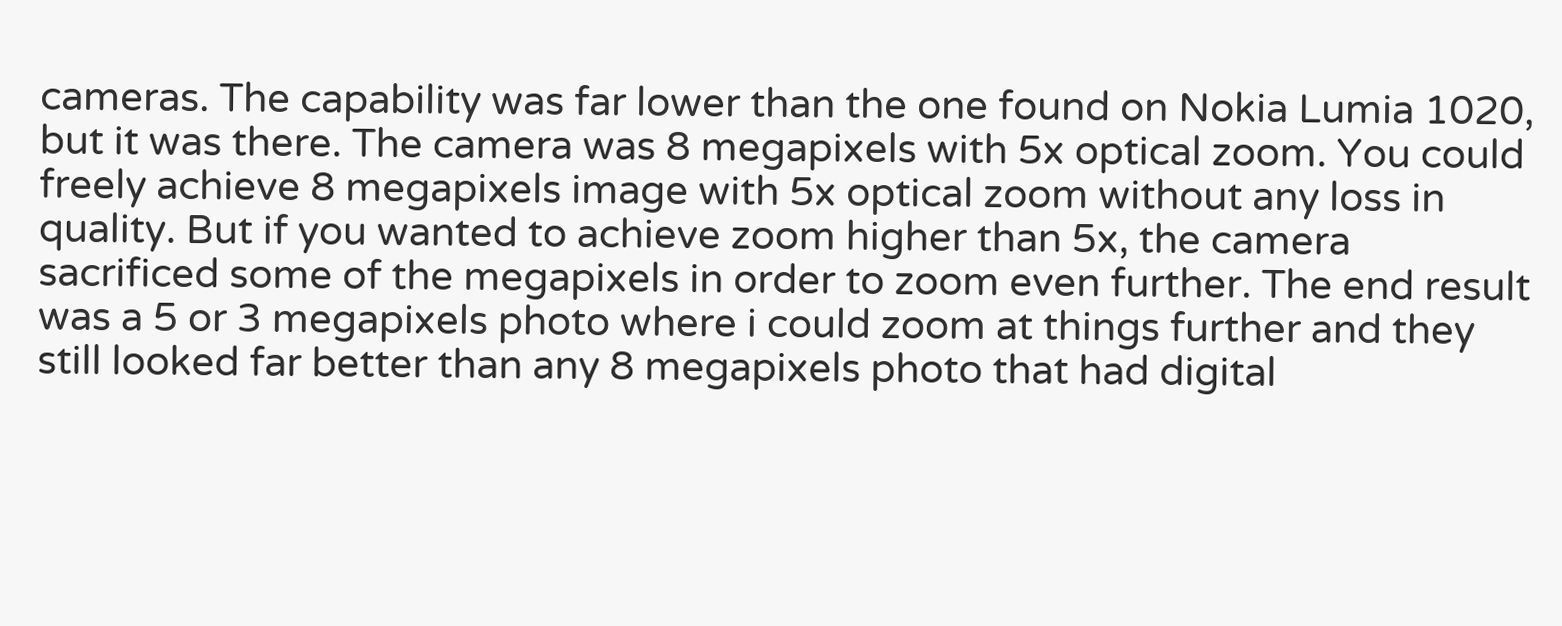cameras. The capability was far lower than the one found on Nokia Lumia 1020, but it was there. The camera was 8 megapixels with 5x optical zoom. You could freely achieve 8 megapixels image with 5x optical zoom without any loss in quality. But if you wanted to achieve zoom higher than 5x, the camera sacrificed some of the megapixels in order to zoom even further. The end result was a 5 or 3 megapixels photo where i could zoom at things further and they still looked far better than any 8 megapixels photo that had digital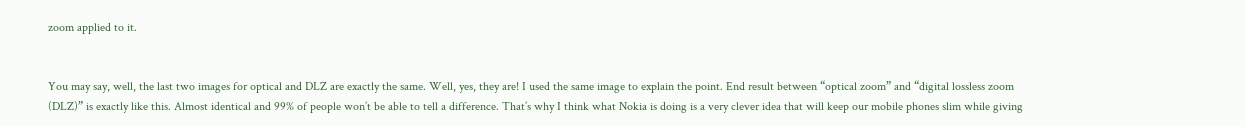zoom applied to it.


You may say, well, the last two images for optical and DLZ are exactly the same. Well, yes, they are! I used the same image to explain the point. End result between “optical zoom” and “digital lossless zoom (DLZ)” is exactly like this. Almost identical and 99% of people won’t be able to tell a difference. That’s why I think what Nokia is doing is a very clever idea that will keep our mobile phones slim while giving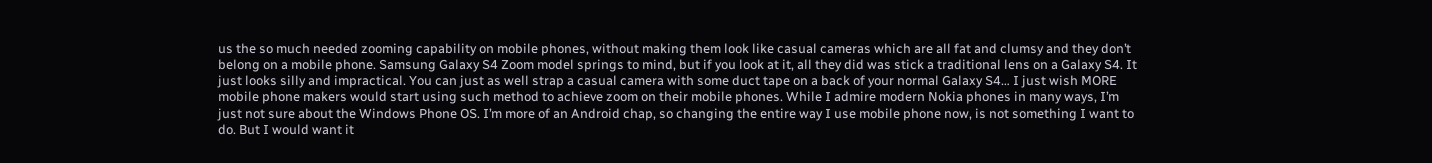us the so much needed zooming capability on mobile phones, without making them look like casual cameras which are all fat and clumsy and they don’t belong on a mobile phone. Samsung Galaxy S4 Zoom model springs to mind, but if you look at it, all they did was stick a traditional lens on a Galaxy S4. It just looks silly and impractical. You can just as well strap a casual camera with some duct tape on a back of your normal Galaxy S4… I just wish MORE mobile phone makers would start using such method to achieve zoom on their mobile phones. While I admire modern Nokia phones in many ways, I’m just not sure about the Windows Phone OS. I’m more of an Android chap, so changing the entire way I use mobile phone now, is not something I want to do. But I would want it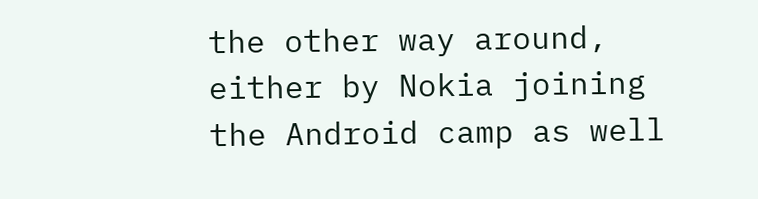the other way around, either by Nokia joining the Android camp as well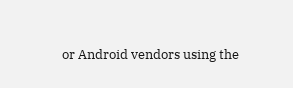or Android vendors using the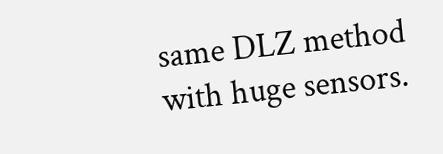same DLZ method with huge sensors.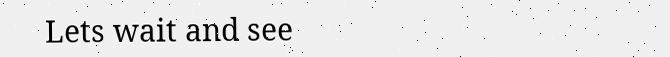Lets wait and see